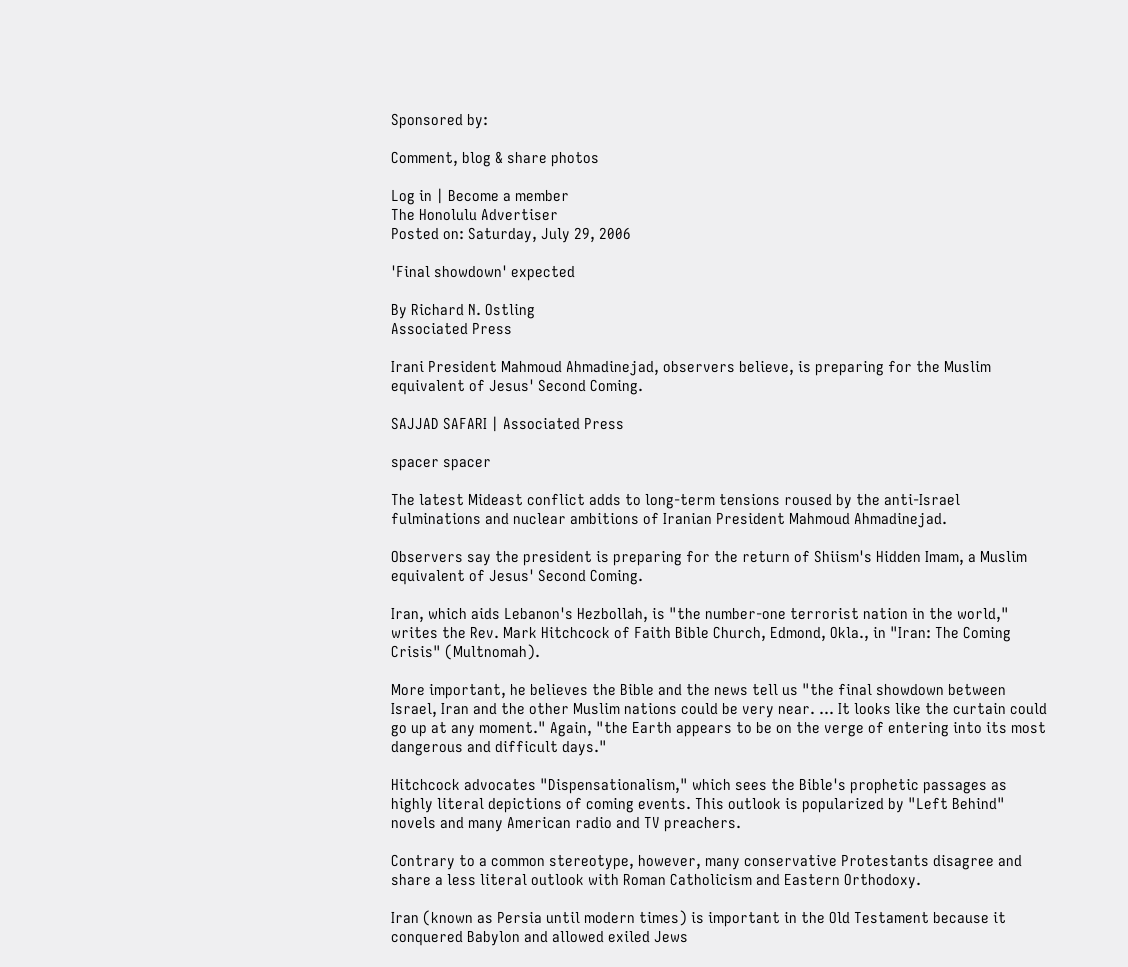Sponsored by:

Comment, blog & share photos

Log in | Become a member
The Honolulu Advertiser
Posted on: Saturday, July 29, 2006

'Final showdown' expected

By Richard N. Ostling
Associated Press

Irani President Mahmoud Ahmadinejad, observers believe, is preparing for the Muslim equivalent of Jesus' Second Coming.

SAJJAD SAFARI | Associated Press

spacer spacer

The latest Mideast conflict adds to long-term tensions roused by the anti-Israel fulminations and nuclear ambitions of Iranian President Mahmoud Ahmadinejad.

Observers say the president is preparing for the return of Shiism's Hidden Imam, a Muslim equivalent of Jesus' Second Coming.

Iran, which aids Lebanon's Hezbollah, is "the number-one terrorist nation in the world," writes the Rev. Mark Hitchcock of Faith Bible Church, Edmond, Okla., in "Iran: The Coming Crisis" (Multnomah).

More important, he believes the Bible and the news tell us "the final showdown between Israel, Iran and the other Muslim nations could be very near. ... It looks like the curtain could go up at any moment." Again, "the Earth appears to be on the verge of entering into its most dangerous and difficult days."

Hitchcock advocates "Dispensationalism," which sees the Bible's prophetic passages as highly literal depictions of coming events. This outlook is popularized by "Left Behind" novels and many American radio and TV preachers.

Contrary to a common stereotype, however, many conservative Protestants disagree and share a less literal outlook with Roman Catholicism and Eastern Orthodoxy.

Iran (known as Persia until modern times) is important in the Old Testament because it conquered Babylon and allowed exiled Jews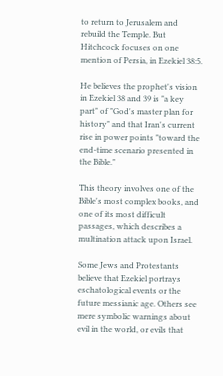to return to Jerusalem and rebuild the Temple. But Hitchcock focuses on one mention of Persia, in Ezekiel 38:5.

He believes the prophet's vision in Ezekiel 38 and 39 is "a key part" of "God's master plan for history" and that Iran's current rise in power points "toward the end-time scenario presented in the Bible."

This theory involves one of the Bible's most complex books, and one of its most difficult passages, which describes a multination attack upon Israel.

Some Jews and Protestants believe that Ezekiel portrays eschatological events or the future messianic age. Others see mere symbolic warnings about evil in the world, or evils that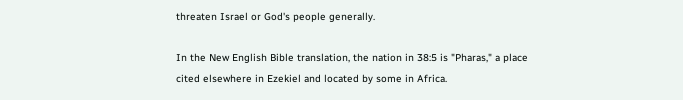threaten Israel or God's people generally.

In the New English Bible translation, the nation in 38:5 is "Pharas," a place cited elsewhere in Ezekiel and located by some in Africa.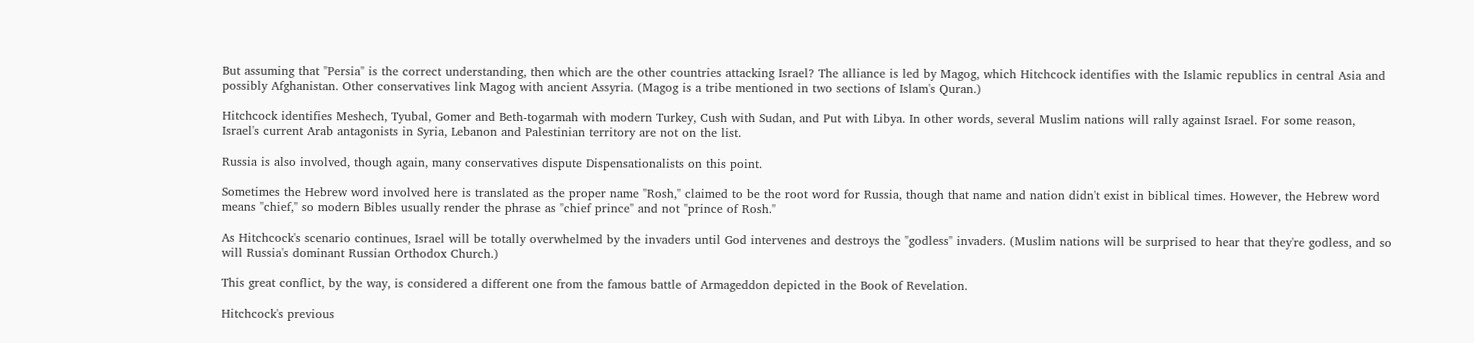But assuming that "Persia" is the correct understanding, then which are the other countries attacking Israel? The alliance is led by Magog, which Hitchcock identifies with the Islamic republics in central Asia and possibly Afghanistan. Other conservatives link Magog with ancient Assyria. (Magog is a tribe mentioned in two sections of Islam's Quran.)

Hitchcock identifies Meshech, Tyubal, Gomer and Beth-togarmah with modern Turkey, Cush with Sudan, and Put with Libya. In other words, several Muslim nations will rally against Israel. For some reason, Israel's current Arab antagonists in Syria, Lebanon and Palestinian territory are not on the list.

Russia is also involved, though again, many conservatives dispute Dispensationalists on this point.

Sometimes the Hebrew word involved here is translated as the proper name "Rosh," claimed to be the root word for Russia, though that name and nation didn't exist in biblical times. However, the Hebrew word means "chief," so modern Bibles usually render the phrase as "chief prince" and not "prince of Rosh."

As Hitchcock's scenario continues, Israel will be totally overwhelmed by the invaders until God intervenes and destroys the "godless" invaders. (Muslim nations will be surprised to hear that they're godless, and so will Russia's dominant Russian Orthodox Church.)

This great conflict, by the way, is considered a different one from the famous battle of Armageddon depicted in the Book of Revelation.

Hitchcock's previous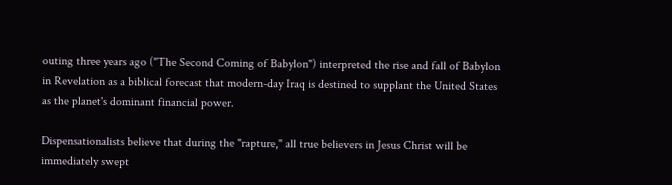outing three years ago ("The Second Coming of Babylon") interpreted the rise and fall of Babylon in Revelation as a biblical forecast that modern-day Iraq is destined to supplant the United States as the planet's dominant financial power.

Dispensationalists believe that during the "rapture," all true believers in Jesus Christ will be immediately swept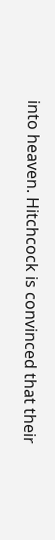into heaven. Hitchcock is convinced that their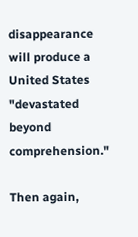disappearance will produce a United States "devastated beyond comprehension."

Then again,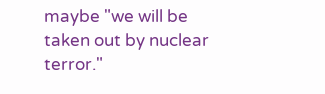maybe "we will be taken out by nuclear terror."